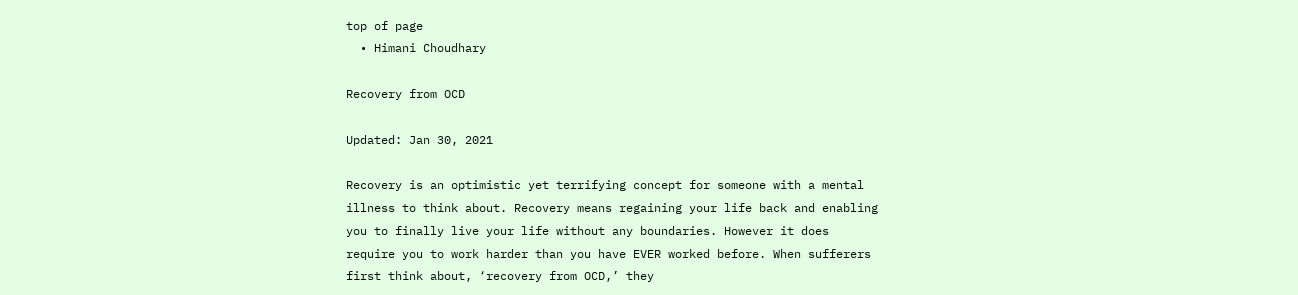top of page
  • Himani Choudhary

Recovery from OCD

Updated: Jan 30, 2021

Recovery is an optimistic yet terrifying concept for someone with a mental illness to think about. Recovery means regaining your life back and enabling you to finally live your life without any boundaries. However it does require you to work harder than you have EVER worked before. When sufferers first think about, ‘recovery from OCD,’ they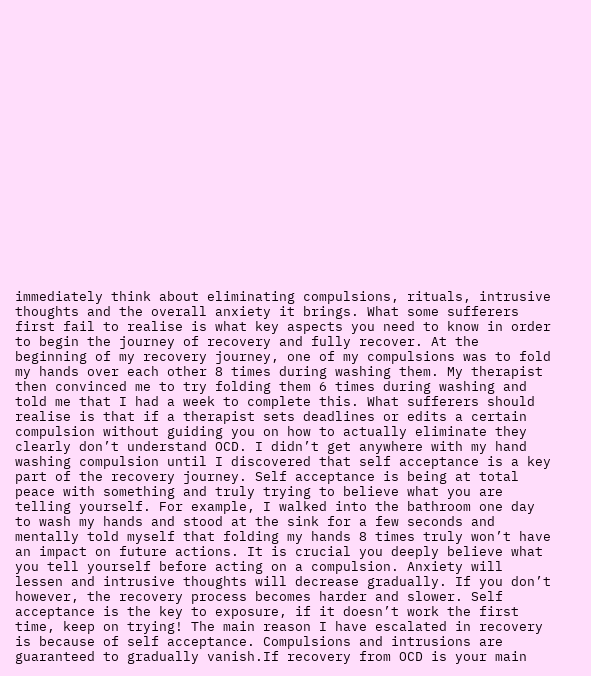immediately think about eliminating compulsions, rituals, intrusive thoughts and the overall anxiety it brings. What some sufferers first fail to realise is what key aspects you need to know in order to begin the journey of recovery and fully recover. At the beginning of my recovery journey, one of my compulsions was to fold my hands over each other 8 times during washing them. My therapist then convinced me to try folding them 6 times during washing and told me that I had a week to complete this. What sufferers should realise is that if a therapist sets deadlines or edits a certain compulsion without guiding you on how to actually eliminate they clearly don’t understand OCD. I didn’t get anywhere with my hand washing compulsion until I discovered that self acceptance is a key part of the recovery journey. Self acceptance is being at total peace with something and truly trying to believe what you are telling yourself. For example, I walked into the bathroom one day to wash my hands and stood at the sink for a few seconds and mentally told myself that folding my hands 8 times truly won’t have an impact on future actions. It is crucial you deeply believe what you tell yourself before acting on a compulsion. Anxiety will lessen and intrusive thoughts will decrease gradually. If you don’t however, the recovery process becomes harder and slower. Self acceptance is the key to exposure, if it doesn’t work the first time, keep on trying! The main reason I have escalated in recovery is because of self acceptance. Compulsions and intrusions are guaranteed to gradually vanish.If recovery from OCD is your main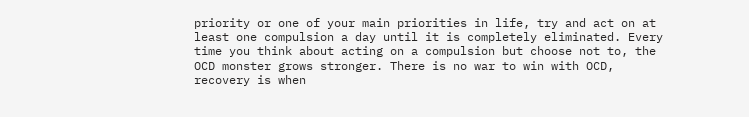priority or one of your main priorities in life, try and act on at least one compulsion a day until it is completely eliminated. Every time you think about acting on a compulsion but choose not to, the OCD monster grows stronger. There is no war to win with OCD, recovery is when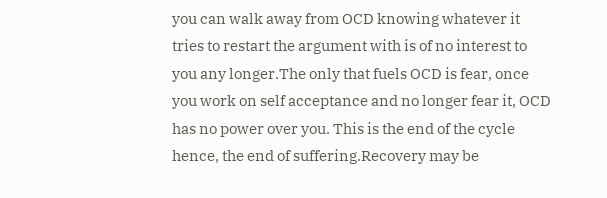you can walk away from OCD knowing whatever it tries to restart the argument with is of no interest to you any longer.The only that fuels OCD is fear, once you work on self acceptance and no longer fear it, OCD has no power over you. This is the end of the cycle hence, the end of suffering.Recovery may be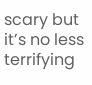scary but it’s no less terrifying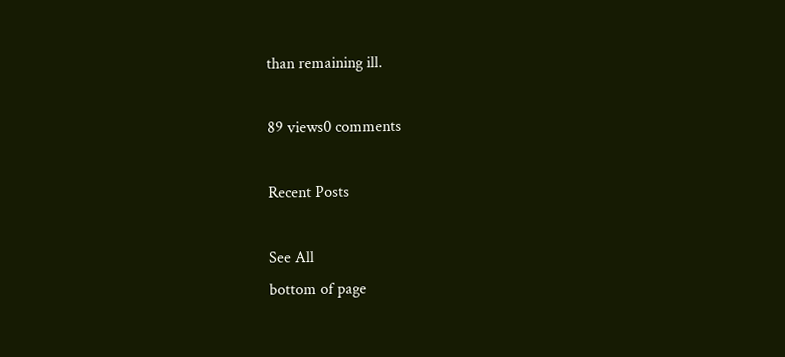than remaining ill.

89 views0 comments

Recent Posts

See All
bottom of page